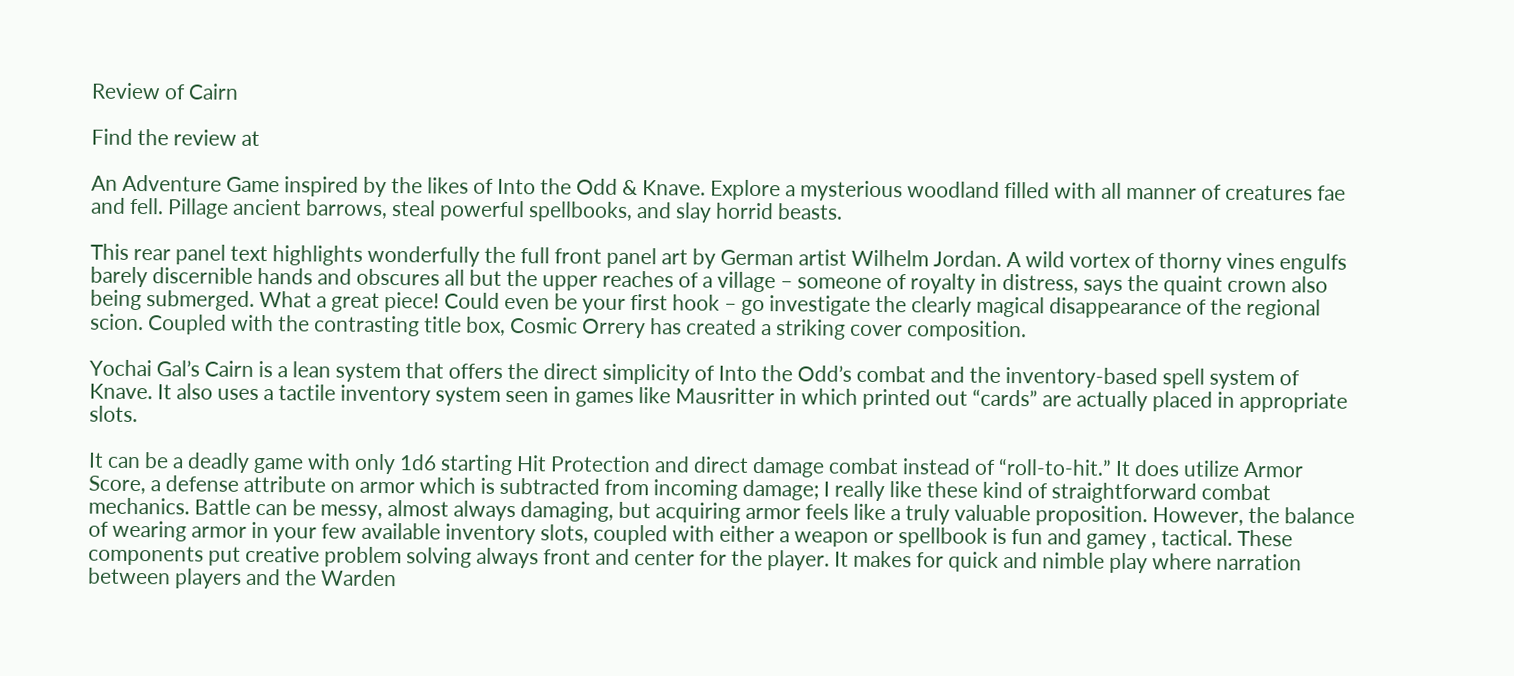Review of Cairn

Find the review at

An Adventure Game inspired by the likes of Into the Odd & Knave. Explore a mysterious woodland filled with all manner of creatures fae and fell. Pillage ancient barrows, steal powerful spellbooks, and slay horrid beasts.

This rear panel text highlights wonderfully the full front panel art by German artist Wilhelm Jordan. A wild vortex of thorny vines engulfs barely discernible hands and obscures all but the upper reaches of a village – someone of royalty in distress, says the quaint crown also being submerged. What a great piece! Could even be your first hook – go investigate the clearly magical disappearance of the regional scion. Coupled with the contrasting title box, Cosmic Orrery has created a striking cover composition.

Yochai Gal’s Cairn is a lean system that offers the direct simplicity of Into the Odd’s combat and the inventory-based spell system of Knave. It also uses a tactile inventory system seen in games like Mausritter in which printed out “cards” are actually placed in appropriate slots.

It can be a deadly game with only 1d6 starting Hit Protection and direct damage combat instead of “roll-to-hit.” It does utilize Armor Score, a defense attribute on armor which is subtracted from incoming damage; I really like these kind of straightforward combat mechanics. Battle can be messy, almost always damaging, but acquiring armor feels like a truly valuable proposition. However, the balance of wearing armor in your few available inventory slots, coupled with either a weapon or spellbook is fun and gamey , tactical. These components put creative problem solving always front and center for the player. It makes for quick and nimble play where narration between players and the Warden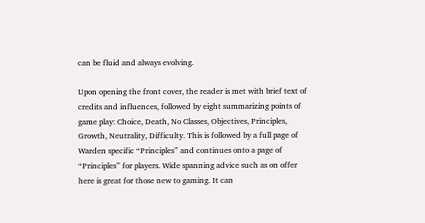can be fluid and always evolving.

Upon opening the front cover, the reader is met with brief text of credits and influences, followed by eight summarizing points of game play: Choice, Death, No Classes, Objectives, Principles, Growth, Neutrality, Difficulty. This is followed by a full page of Warden specific “Principles” and continues onto a page of “Principles” for players. Wide spanning advice such as on offer here is great for those new to gaming. It can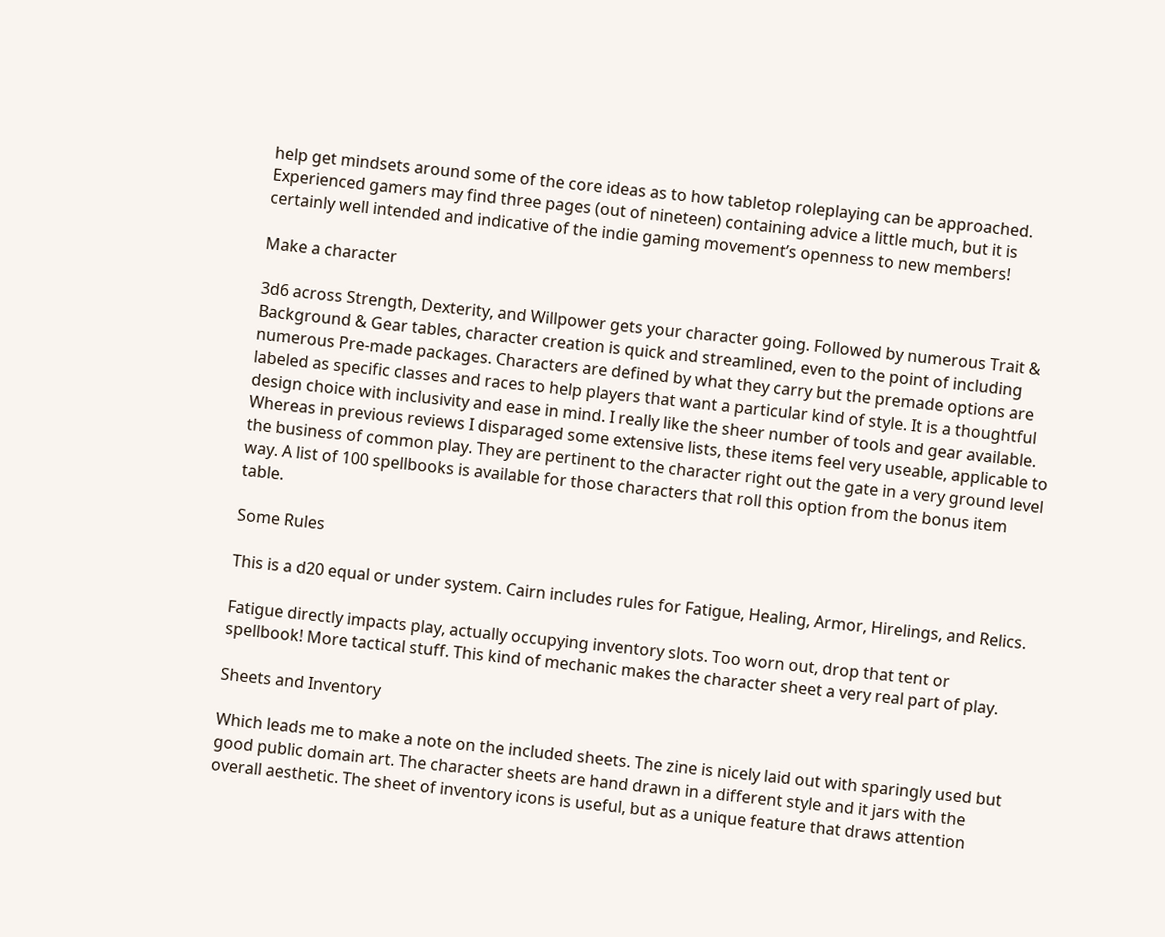help get mindsets around some of the core ideas as to how tabletop roleplaying can be approached. Experienced gamers may find three pages (out of nineteen) containing advice a little much, but it is certainly well intended and indicative of the indie gaming movement’s openness to new members!

Make a character

3d6 across Strength, Dexterity, and Willpower gets your character going. Followed by numerous Trait & Background & Gear tables, character creation is quick and streamlined, even to the point of including numerous Pre-made packages. Characters are defined by what they carry but the premade options are labeled as specific classes and races to help players that want a particular kind of style. It is a thoughtful design choice with inclusivity and ease in mind. I really like the sheer number of tools and gear available. Whereas in previous reviews I disparaged some extensive lists, these items feel very useable, applicable to the business of common play. They are pertinent to the character right out the gate in a very ground level way. A list of 100 spellbooks is available for those characters that roll this option from the bonus item table.

Some Rules

This is a d20 equal or under system. Cairn includes rules for Fatigue, Healing, Armor, Hirelings, and Relics.

Fatigue directly impacts play, actually occupying inventory slots. Too worn out, drop that tent or spellbook! More tactical stuff. This kind of mechanic makes the character sheet a very real part of play.

Sheets and Inventory

Which leads me to make a note on the included sheets. The zine is nicely laid out with sparingly used but good public domain art. The character sheets are hand drawn in a different style and it jars with the overall aesthetic. The sheet of inventory icons is useful, but as a unique feature that draws attention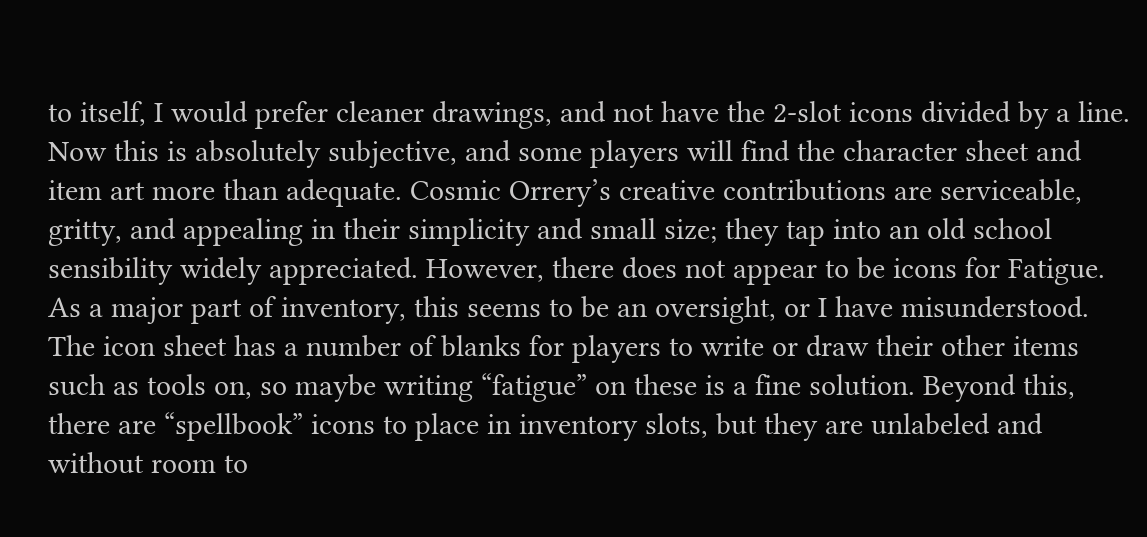to itself, I would prefer cleaner drawings, and not have the 2-slot icons divided by a line. Now this is absolutely subjective, and some players will find the character sheet and item art more than adequate. Cosmic Orrery’s creative contributions are serviceable, gritty, and appealing in their simplicity and small size; they tap into an old school sensibility widely appreciated. However, there does not appear to be icons for Fatigue. As a major part of inventory, this seems to be an oversight, or I have misunderstood. The icon sheet has a number of blanks for players to write or draw their other items such as tools on, so maybe writing “fatigue” on these is a fine solution. Beyond this, there are “spellbook” icons to place in inventory slots, but they are unlabeled and without room to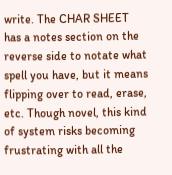write. The CHAR SHEET has a notes section on the reverse side to notate what spell you have, but it means flipping over to read, erase, etc. Though novel, this kind of system risks becoming frustrating with all the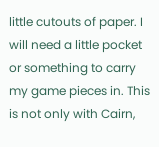little cutouts of paper. I will need a little pocket or something to carry my game pieces in. This is not only with Cairn,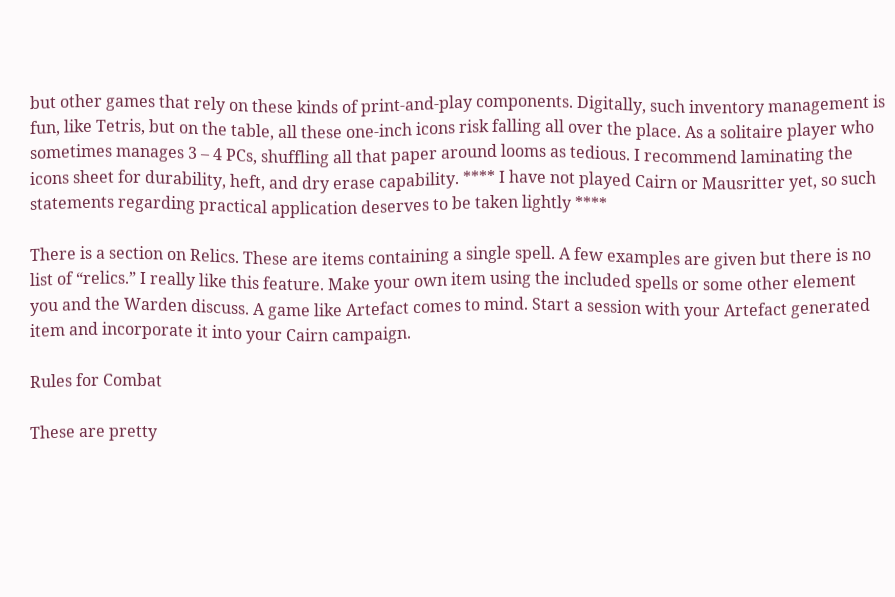but other games that rely on these kinds of print-and-play components. Digitally, such inventory management is fun, like Tetris, but on the table, all these one-inch icons risk falling all over the place. As a solitaire player who sometimes manages 3 – 4 PCs, shuffling all that paper around looms as tedious. I recommend laminating the icons sheet for durability, heft, and dry erase capability. **** I have not played Cairn or Mausritter yet, so such statements regarding practical application deserves to be taken lightly ****

There is a section on Relics. These are items containing a single spell. A few examples are given but there is no list of “relics.” I really like this feature. Make your own item using the included spells or some other element you and the Warden discuss. A game like Artefact comes to mind. Start a session with your Artefact generated item and incorporate it into your Cairn campaign.

Rules for Combat

These are pretty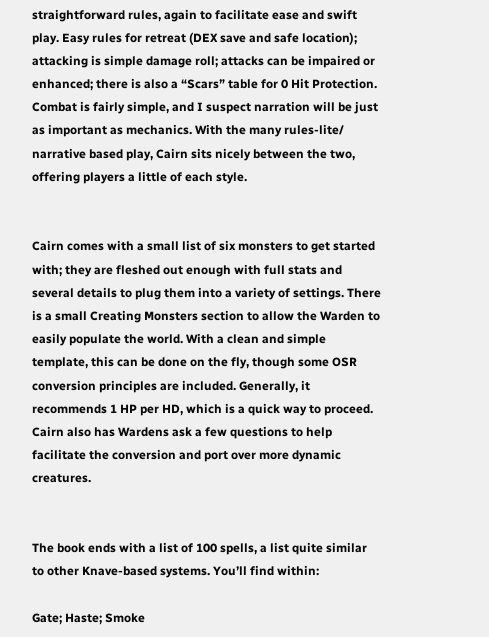straightforward rules, again to facilitate ease and swift play. Easy rules for retreat (DEX save and safe location); attacking is simple damage roll; attacks can be impaired or enhanced; there is also a “Scars” table for 0 Hit Protection. Combat is fairly simple, and I suspect narration will be just as important as mechanics. With the many rules-lite/ narrative based play, Cairn sits nicely between the two, offering players a little of each style.


Cairn comes with a small list of six monsters to get started with; they are fleshed out enough with full stats and several details to plug them into a variety of settings. There is a small Creating Monsters section to allow the Warden to easily populate the world. With a clean and simple template, this can be done on the fly, though some OSR conversion principles are included. Generally, it recommends 1 HP per HD, which is a quick way to proceed. Cairn also has Wardens ask a few questions to help facilitate the conversion and port over more dynamic creatures.


The book ends with a list of 100 spells, a list quite similar to other Knave-based systems. You’ll find within:

Gate; Haste; Smoke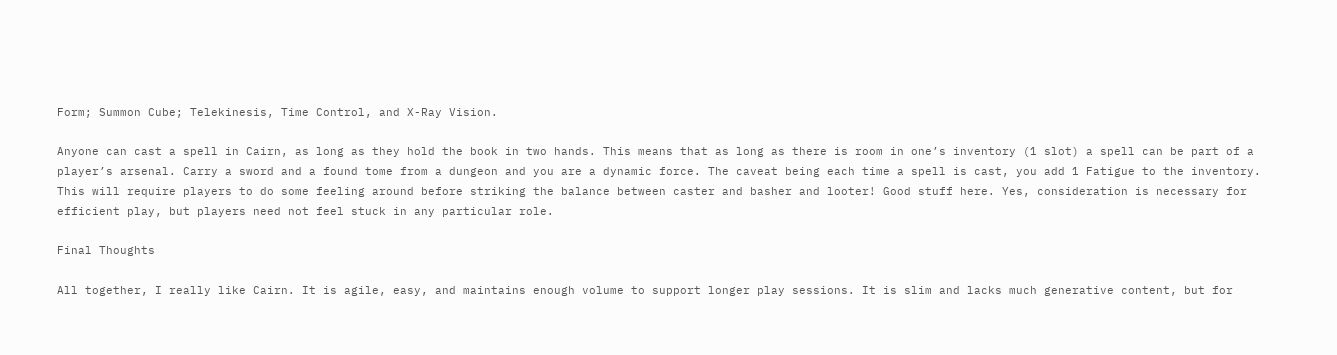Form; Summon Cube; Telekinesis, Time Control, and X-Ray Vision.

Anyone can cast a spell in Cairn, as long as they hold the book in two hands. This means that as long as there is room in one’s inventory (1 slot) a spell can be part of a player’s arsenal. Carry a sword and a found tome from a dungeon and you are a dynamic force. The caveat being each time a spell is cast, you add 1 Fatigue to the inventory. This will require players to do some feeling around before striking the balance between caster and basher and looter! Good stuff here. Yes, consideration is necessary for efficient play, but players need not feel stuck in any particular role.

Final Thoughts

All together, I really like Cairn. It is agile, easy, and maintains enough volume to support longer play sessions. It is slim and lacks much generative content, but for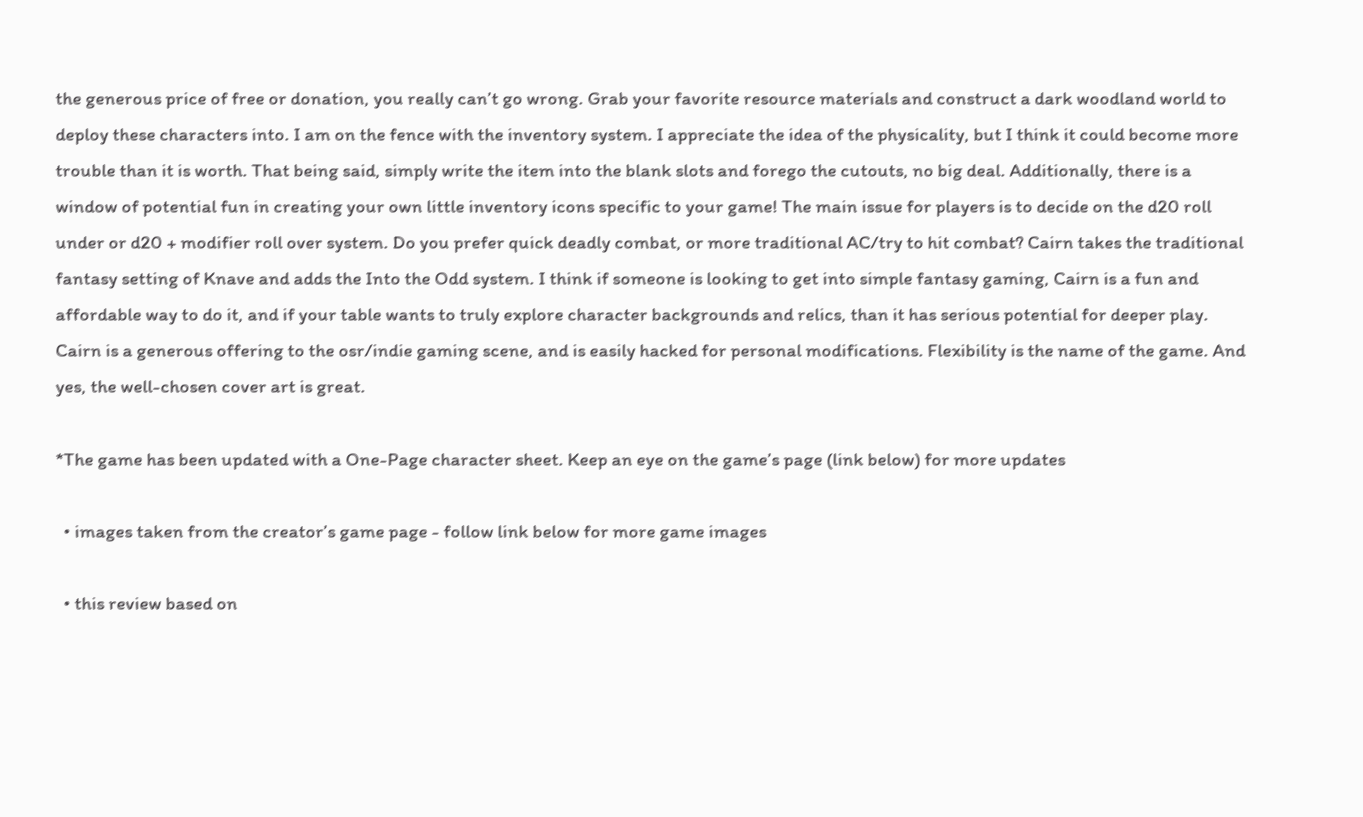the generous price of free or donation, you really can’t go wrong. Grab your favorite resource materials and construct a dark woodland world to deploy these characters into. I am on the fence with the inventory system. I appreciate the idea of the physicality, but I think it could become more trouble than it is worth. That being said, simply write the item into the blank slots and forego the cutouts, no big deal. Additionally, there is a window of potential fun in creating your own little inventory icons specific to your game! The main issue for players is to decide on the d20 roll under or d20 + modifier roll over system. Do you prefer quick deadly combat, or more traditional AC/try to hit combat? Cairn takes the traditional fantasy setting of Knave and adds the Into the Odd system. I think if someone is looking to get into simple fantasy gaming, Cairn is a fun and affordable way to do it, and if your table wants to truly explore character backgrounds and relics, than it has serious potential for deeper play. Cairn is a generous offering to the osr/indie gaming scene, and is easily hacked for personal modifications. Flexibility is the name of the game. And yes, the well-chosen cover art is great.

*The game has been updated with a One-Page character sheet. Keep an eye on the game’s page (link below) for more updates

  • images taken from the creator’s game page - follow link below for more game images

  • this review based on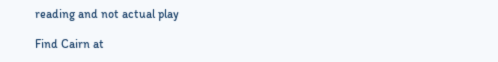reading and not actual play

Find Cairn at